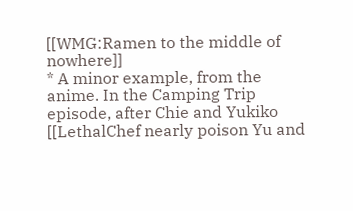[[WMG:Ramen to the middle of nowhere]]
* A minor example, from the anime. In the Camping Trip episode, after Chie and Yukiko [[LethalChef nearly poison Yu and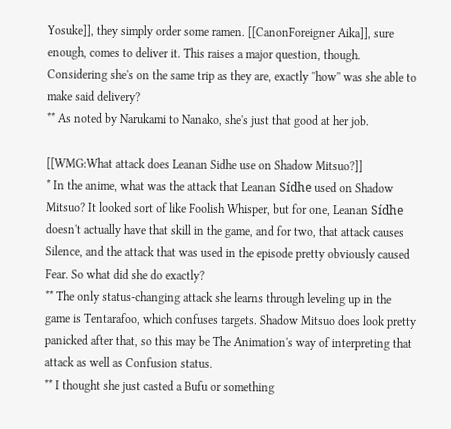Yosuke]], they simply order some ramen. [[CanonForeigner Aika]], sure enough, comes to deliver it. This raises a major question, though. Considering she's on the same trip as they are, exactly ''how'' was she able to make said delivery?
** As noted by Narukami to Nanako, she's just that good at her job.

[[WMG:What attack does Leanan Sidhe use on Shadow Mitsuo?]]
* In the anime, what was the attack that Leanan Sídhe used on Shadow Mitsuo? It looked sort of like Foolish Whisper, but for one, Leanan Sídhe doesn't actually have that skill in the game, and for two, that attack causes Silence, and the attack that was used in the episode pretty obviously caused Fear. So what did she do exactly?
** The only status-changing attack she learns through leveling up in the game is Tentarafoo, which confuses targets. Shadow Mitsuo does look pretty panicked after that, so this may be The Animation's way of interpreting that attack as well as Confusion status.
** I thought she just casted a Bufu or something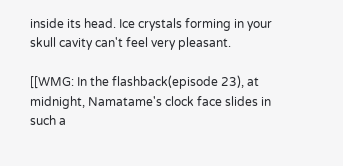inside its head. Ice crystals forming in your skull cavity can't feel very pleasant.

[[WMG: In the flashback(episode 23), at midnight, Namatame's clock face slides in such a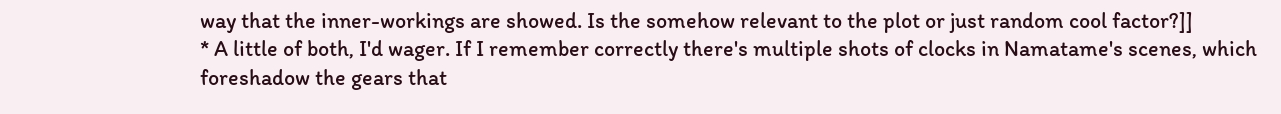way that the inner-workings are showed. Is the somehow relevant to the plot or just random cool factor?]]
* A little of both, I'd wager. If I remember correctly there's multiple shots of clocks in Namatame's scenes, which foreshadow the gears that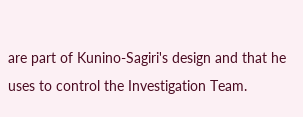are part of Kunino-Sagiri's design and that he uses to control the Investigation Team.